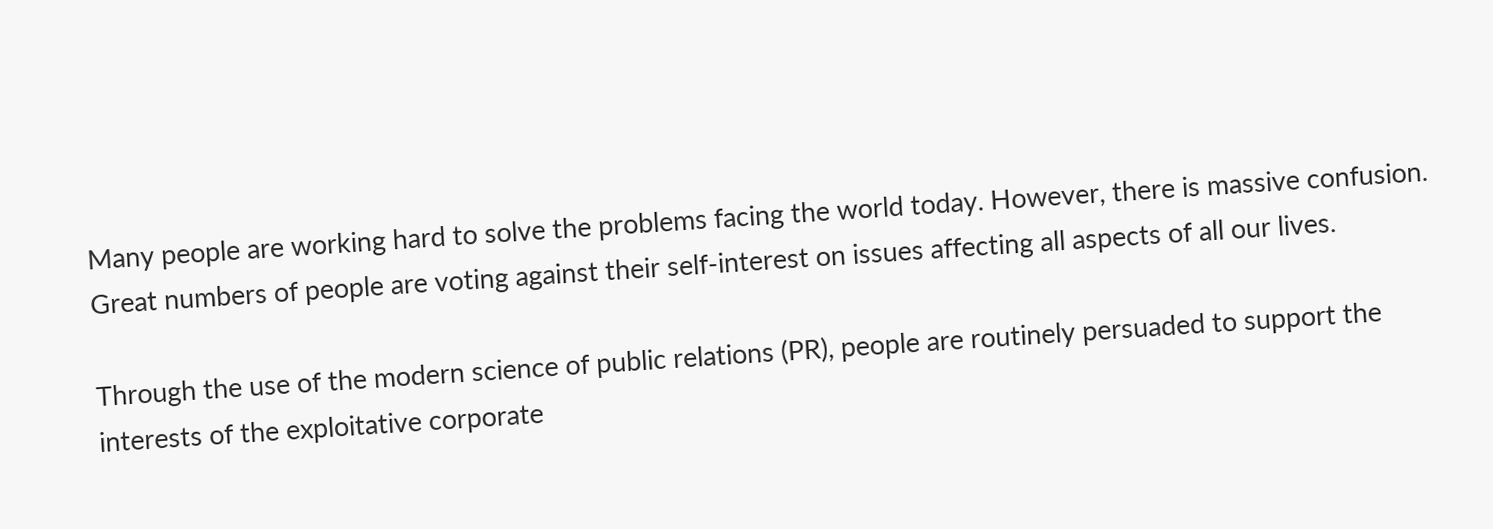Many people are working hard to solve the problems facing the world today. However, there is massive confusion. Great numbers of people are voting against their self-interest on issues affecting all aspects of all our lives.

Through the use of the modern science of public relations (PR), people are routinely persuaded to support the interests of the exploitative corporate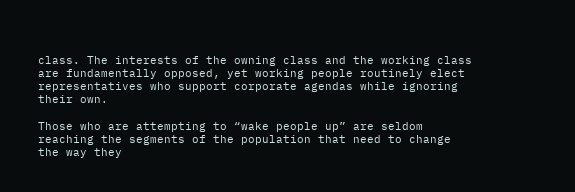class. The interests of the owning class and the working class are fundamentally opposed, yet working people routinely elect representatives who support corporate agendas while ignoring their own.

Those who are attempting to “wake people up” are seldom reaching the segments of the population that need to change the way they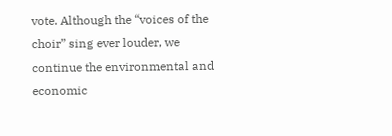vote. Although the “voices of the choir” sing ever louder, we continue the environmental and economic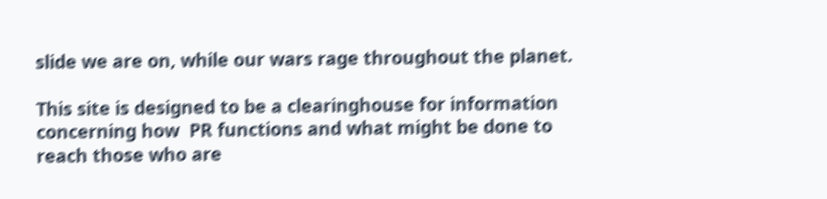slide we are on, while our wars rage throughout the planet.

This site is designed to be a clearinghouse for information concerning how  PR functions and what might be done to reach those who are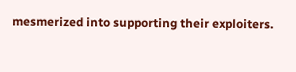mesmerized into supporting their exploiters.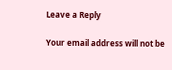Leave a Reply

Your email address will not be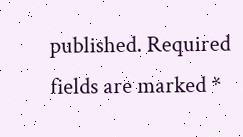published. Required fields are marked *